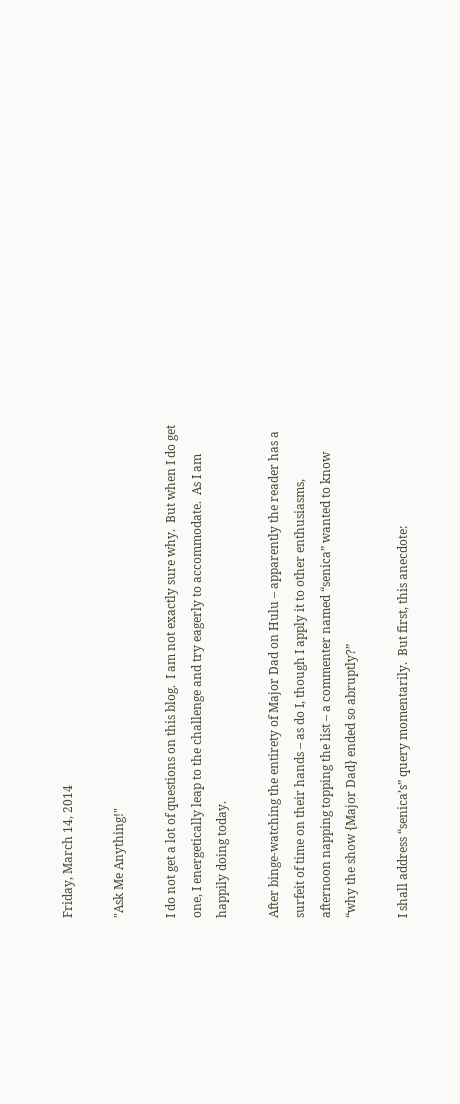Friday, March 14, 2014

"Ask Me Anything!"

I do not get a lot of questions on this blog.  I am not exactly sure why.  But when I do get one, I energetically leap to the challenge and try eagerly to accommodate.  As I am happily doing today.

After binge-watching the entirety of Major Dad on Hulu – apparently the reader has a surfeit of time on their hands – as do I, though I apply it to other enthusiasms, afternoon napping topping the list – a commenter named “senica” wanted to know “why the show {Major Dad} ended so abruptly?”

I shall address “senica’s” query momentarily.  But first, this anecdote: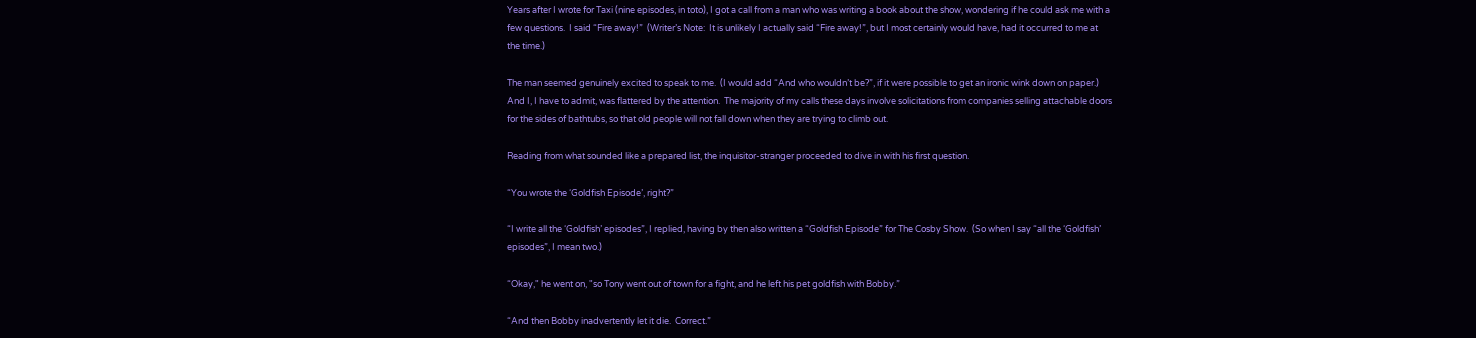Years after I wrote for Taxi (nine episodes, in toto), I got a call from a man who was writing a book about the show, wondering if he could ask me with a few questions.  I said “Fire away!”  (Writer’s Note:  It is unlikely I actually said “Fire away!”, but I most certainly would have, had it occurred to me at the time.)

The man seemed genuinely excited to speak to me.  (I would add “And who wouldn’t be?”, if it were possible to get an ironic wink down on paper.)  And I, I have to admit, was flattered by the attention.  The majority of my calls these days involve solicitations from companies selling attachable doors for the sides of bathtubs, so that old people will not fall down when they are trying to climb out.

Reading from what sounded like a prepared list, the inquisitor-stranger proceeded to dive in with his first question.

“You wrote the ‘Goldfish Episode’, right?”

“I write all the ‘Goldfish’ episodes”, I replied, having by then also written a “Goldfish Episode” for The Cosby Show.  (So when I say “all the ‘Goldfish’ episodes”, I mean two.)

“Okay," he went on, "so Tony went out of town for a fight, and he left his pet goldfish with Bobby.”

“And then Bobby inadvertently let it die.  Correct.”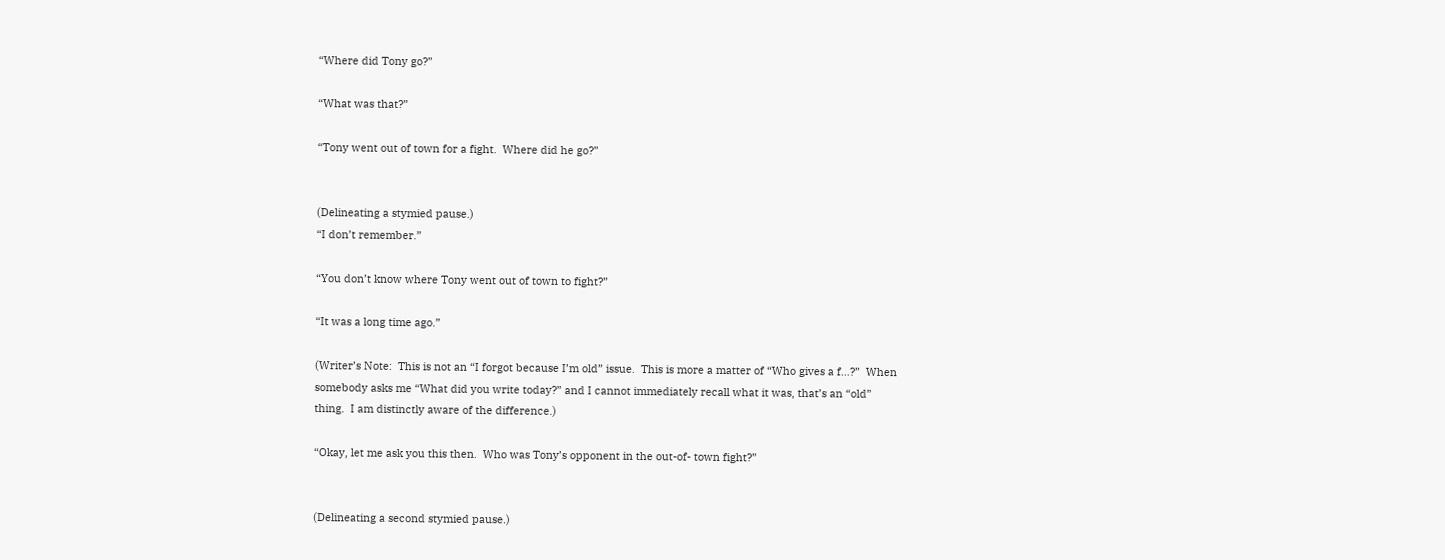“Where did Tony go?”

“What was that?”

“Tony went out of town for a fight.  Where did he go?”


(Delineating a stymied pause.)
“I don’t remember.”

“You don’t know where Tony went out of town to fight?”

“It was a long time ago.”

(Writer’s Note:  This is not an “I forgot because I’m old” issue.  This is more a matter of “Who gives a f…?”  When somebody asks me “What did you write today?” and I cannot immediately recall what it was, that’s an “old” thing.  I am distinctly aware of the difference.)

“Okay, let me ask you this then.  Who was Tony’s opponent in the out-of- town fight?”


(Delineating a second stymied pause.)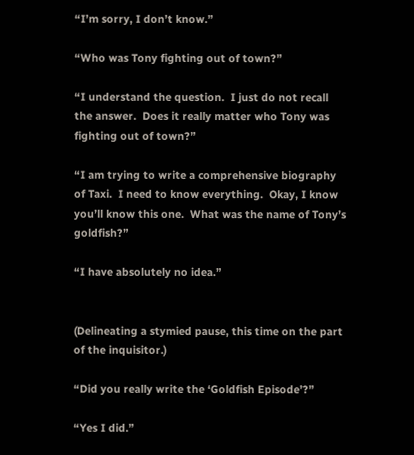“I’m sorry, I don’t know.”

“Who was Tony fighting out of town?”

“I understand the question.  I just do not recall the answer.  Does it really matter who Tony was fighting out of town?”

“I am trying to write a comprehensive biography of Taxi.  I need to know everything.  Okay, I know you’ll know this one.  What was the name of Tony’s goldfish?”

“I have absolutely no idea.”


(Delineating a stymied pause, this time on the part of the inquisitor.)

“Did you really write the ‘Goldfish Episode’?”

“Yes I did.”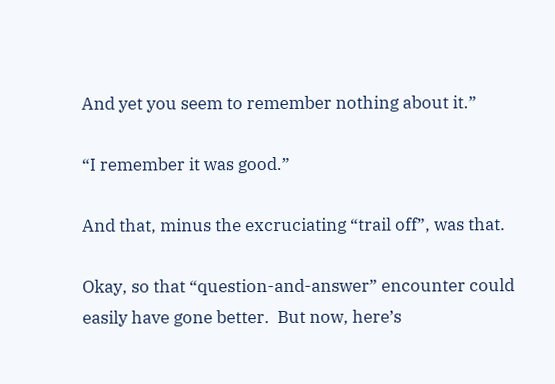And yet you seem to remember nothing about it.”

“I remember it was good.”

And that, minus the excruciating “trail off”, was that.

Okay, so that “question-and-answer” encounter could easily have gone better.  But now, here’s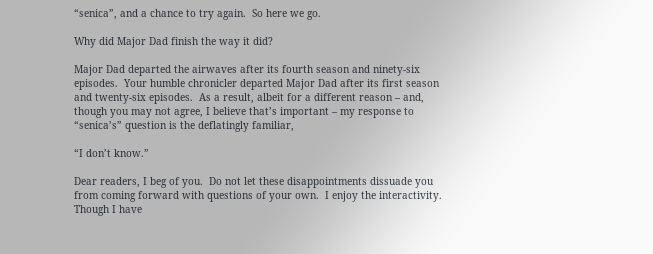“senica”, and a chance to try again.  So here we go.

Why did Major Dad finish the way it did?

Major Dad departed the airwaves after its fourth season and ninety-six episodes.  Your humble chronicler departed Major Dad after its first season and twenty-six episodes.  As a result, albeit for a different reason – and, though you may not agree, I believe that’s important – my response to “senica’s” question is the deflatingly familiar,

“I don’t know.”

Dear readers, I beg of you.  Do not let these disappointments dissuade you from coming forward with questions of your own.  I enjoy the interactivity.  Though I have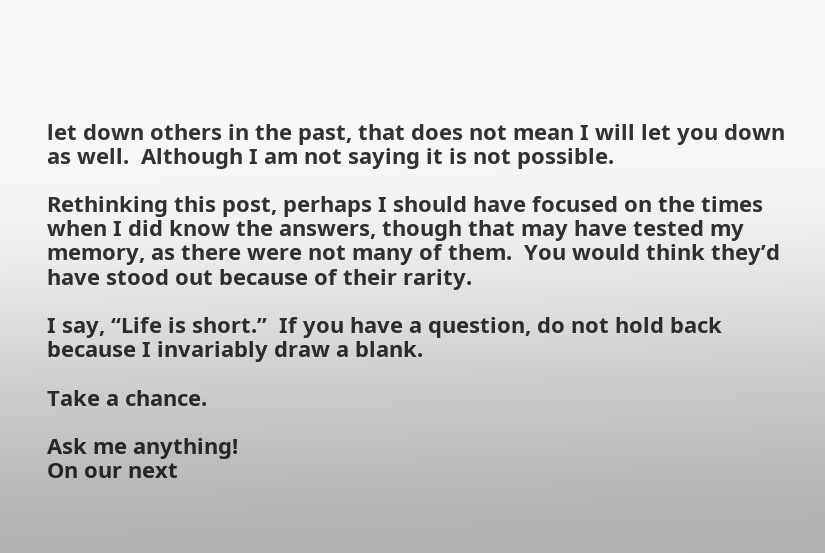let down others in the past, that does not mean I will let you down as well.  Although I am not saying it is not possible.

Rethinking this post, perhaps I should have focused on the times when I did know the answers, though that may have tested my memory, as there were not many of them.  You would think they’d have stood out because of their rarity.

I say, “Life is short.”  If you have a question, do not hold back because I invariably draw a blank.

Take a chance.

Ask me anything!
On our next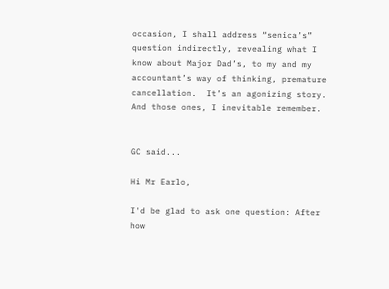occasion, I shall address “senica’s” question indirectly, revealing what I know about Major Dad’s, to my and my accountant’s way of thinking, premature cancellation.  It’s an agonizing story.  And those ones, I inevitable remember.


GC said...

Hi Mr Earlo,

I'd be glad to ask one question: After how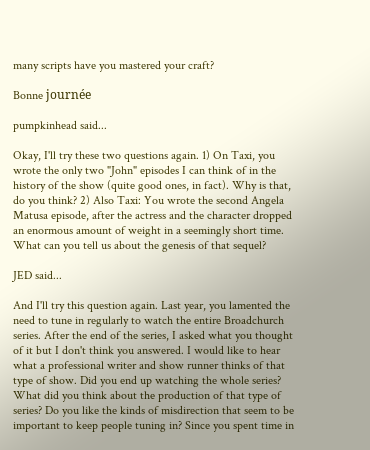many scripts have you mastered your craft?

Bonne journée

pumpkinhead said...

Okay, I'll try these two questions again. 1) On Taxi, you wrote the only two "John" episodes I can think of in the history of the show (quite good ones, in fact). Why is that, do you think? 2) Also Taxi: You wrote the second Angela Matusa episode, after the actress and the character dropped an enormous amount of weight in a seemingly short time. What can you tell us about the genesis of that sequel?

JED said...

And I'll try this question again. Last year, you lamented the need to tune in regularly to watch the entire Broadchurch series. After the end of the series, I asked what you thought of it but I don't think you answered. I would like to hear what a professional writer and show runner thinks of that type of show. Did you end up watching the whole series? What did you think about the production of that type of series? Do you like the kinds of misdirection that seem to be important to keep people tuning in? Since you spent time in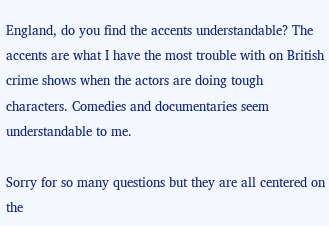England, do you find the accents understandable? The accents are what I have the most trouble with on British crime shows when the actors are doing tough characters. Comedies and documentaries seem understandable to me.

Sorry for so many questions but they are all centered on the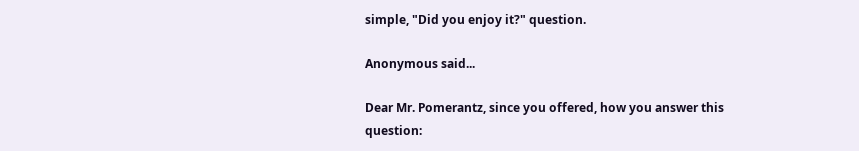simple, "Did you enjoy it?" question.

Anonymous said...

Dear Mr. Pomerantz, since you offered, how you answer this question: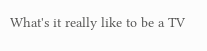What's it really like to be a TV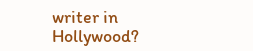writer in Hollywood?